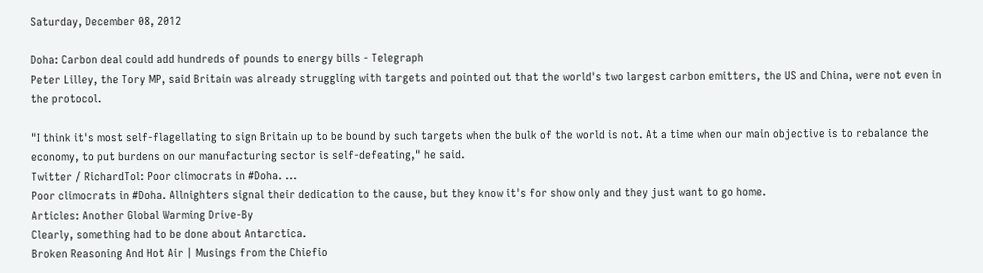Saturday, December 08, 2012

Doha: Carbon deal could add hundreds of pounds to energy bills - Telegraph
Peter Lilley, the Tory MP, said Britain was already struggling with targets and pointed out that the world's two largest carbon emitters, the US and China, were not even in the protocol.

"I think it's most self-flagellating to sign Britain up to be bound by such targets when the bulk of the world is not. At a time when our main objective is to rebalance the economy, to put burdens on our manufacturing sector is self-defeating," he said.
Twitter / RichardTol: Poor climocrats in #Doha. ...
Poor climocrats in #Doha. Allnighters signal their dedication to the cause, but they know it's for show only and they just want to go home.
Articles: Another Global Warming Drive-By
Clearly, something had to be done about Antarctica.
Broken Reasoning And Hot Air | Musings from the Chiefio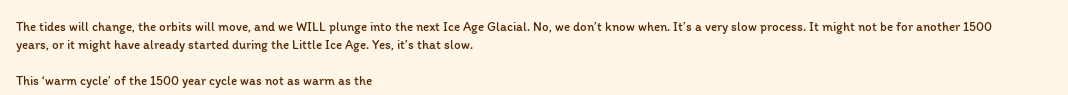The tides will change, the orbits will move, and we WILL plunge into the next Ice Age Glacial. No, we don’t know when. It’s a very slow process. It might not be for another 1500 years, or it might have already started during the Little Ice Age. Yes, it’s that slow.

This ‘warm cycle’ of the 1500 year cycle was not as warm as the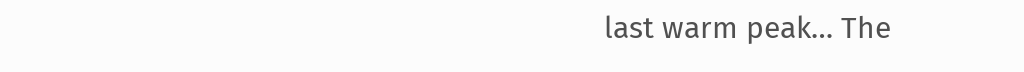last warm peak… The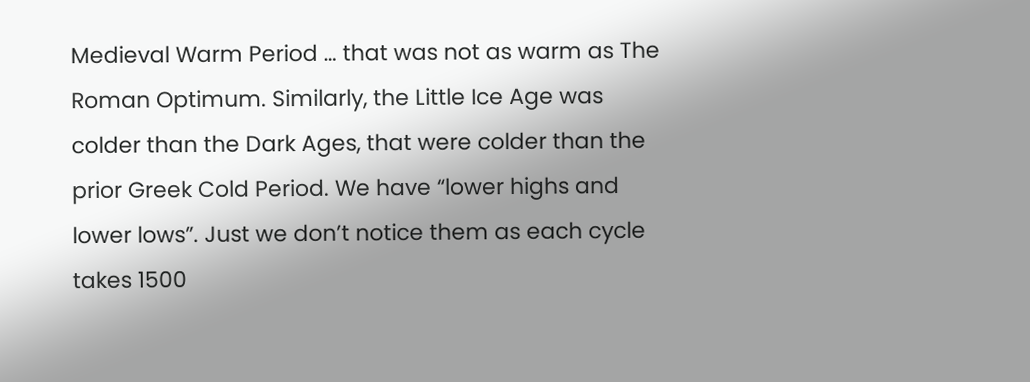Medieval Warm Period … that was not as warm as The Roman Optimum. Similarly, the Little Ice Age was colder than the Dark Ages, that were colder than the prior Greek Cold Period. We have “lower highs and lower lows”. Just we don’t notice them as each cycle takes 1500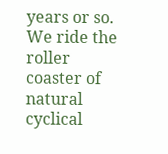years or so. We ride the roller coaster of natural cyclical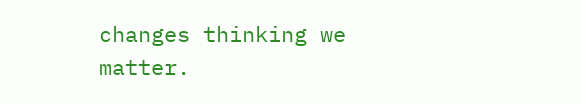changes thinking we matter.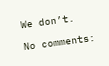We don’t.

No comments: